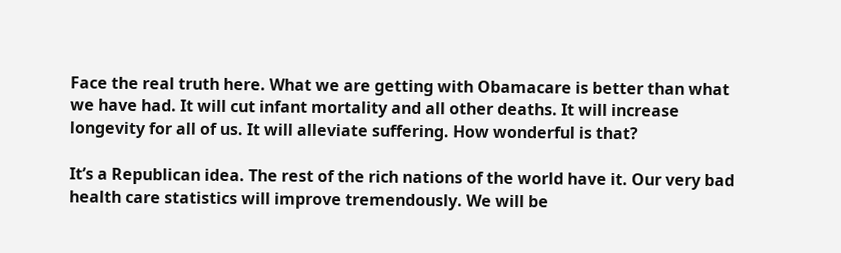Face the real truth here. What we are getting with Obamacare is better than what we have had. It will cut infant mortality and all other deaths. It will increase longevity for all of us. It will alleviate suffering. How wonderful is that?

It’s a Republican idea. The rest of the rich nations of the world have it. Our very bad health care statistics will improve tremendously. We will be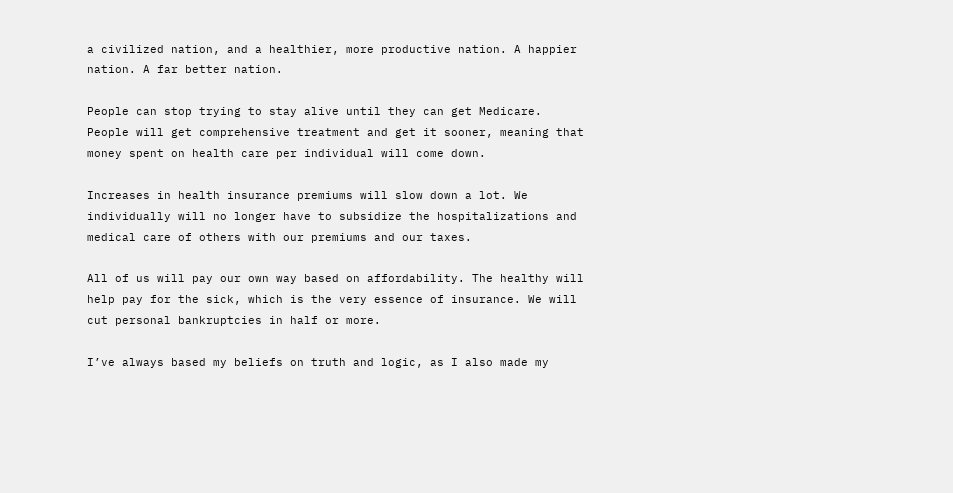a civilized nation, and a healthier, more productive nation. A happier nation. A far better nation.

People can stop trying to stay alive until they can get Medicare. People will get comprehensive treatment and get it sooner, meaning that money spent on health care per individual will come down.

Increases in health insurance premiums will slow down a lot. We individually will no longer have to subsidize the hospitalizations and medical care of others with our premiums and our taxes.

All of us will pay our own way based on affordability. The healthy will help pay for the sick, which is the very essence of insurance. We will cut personal bankruptcies in half or more.

I’ve always based my beliefs on truth and logic, as I also made my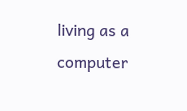living as a computer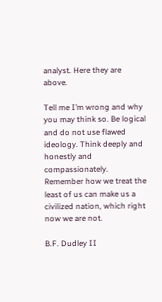analyst. Here they are above.

Tell me I’m wrong and why you may think so. Be logical and do not use flawed ideology. Think deeply and honestly and compassionately. Remember how we treat the least of us can make us a civilized nation, which right now we are not.

B.F. Dudley II